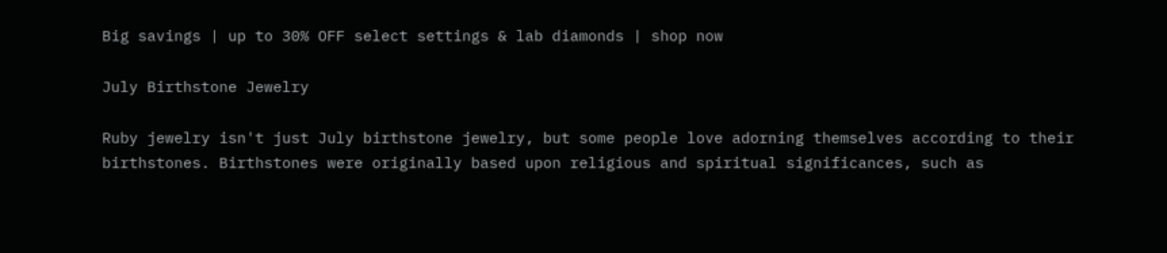Big savings | up to 30% OFF select settings & lab diamonds | shop now

July Birthstone Jewelry

Ruby jewelry isn't just July birthstone jewelry, but some people love adorning themselves according to their birthstones. Birthstones were originally based upon religious and spiritual significances, such as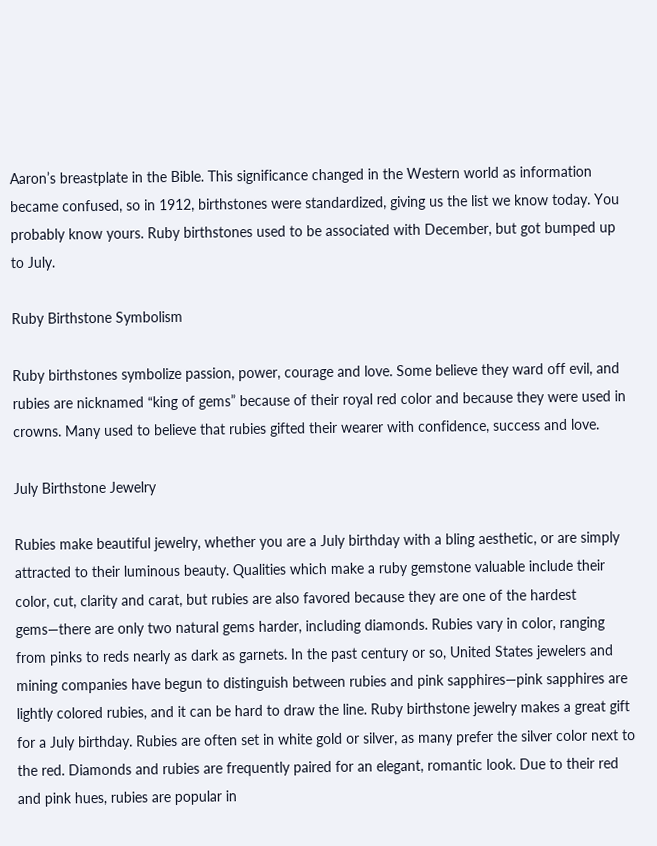Aaron’s breastplate in the Bible. This significance changed in the Western world as information became confused, so in 1912, birthstones were standardized, giving us the list we know today. You probably know yours. Ruby birthstones used to be associated with December, but got bumped up to July.

Ruby Birthstone Symbolism

Ruby birthstones symbolize passion, power, courage and love. Some believe they ward off evil, and rubies are nicknamed “king of gems” because of their royal red color and because they were used in crowns. Many used to believe that rubies gifted their wearer with confidence, success and love.

July Birthstone Jewelry

Rubies make beautiful jewelry, whether you are a July birthday with a bling aesthetic, or are simply attracted to their luminous beauty. Qualities which make a ruby gemstone valuable include their color, cut, clarity and carat, but rubies are also favored because they are one of the hardest gems—there are only two natural gems harder, including diamonds. Rubies vary in color, ranging from pinks to reds nearly as dark as garnets. In the past century or so, United States jewelers and mining companies have begun to distinguish between rubies and pink sapphires—pink sapphires are lightly colored rubies, and it can be hard to draw the line. Ruby birthstone jewelry makes a great gift for a July birthday. Rubies are often set in white gold or silver, as many prefer the silver color next to the red. Diamonds and rubies are frequently paired for an elegant, romantic look. Due to their red and pink hues, rubies are popular in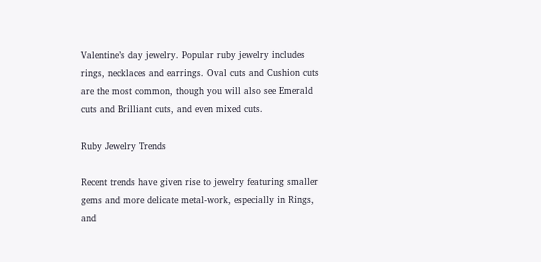Valentine’s day jewelry. Popular ruby jewelry includes rings, necklaces and earrings. Oval cuts and Cushion cuts are the most common, though you will also see Emerald cuts and Brilliant cuts, and even mixed cuts.

Ruby Jewelry Trends

Recent trends have given rise to jewelry featuring smaller gems and more delicate metal-work, especially in Rings, and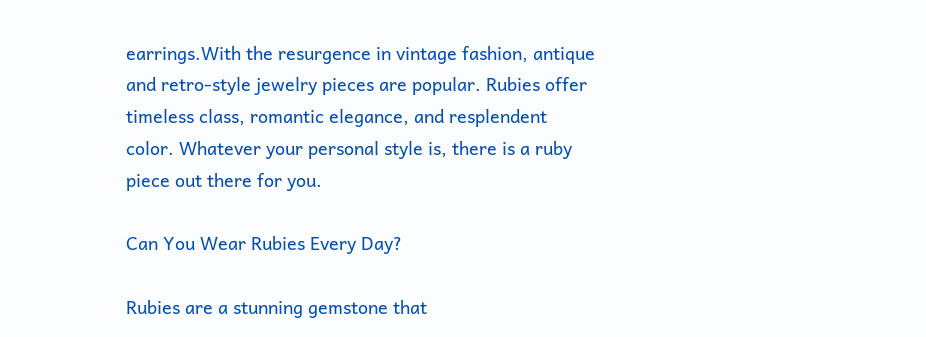earrings.With the resurgence in vintage fashion, antique and retro-style jewelry pieces are popular. Rubies offer timeless class, romantic elegance, and resplendent color. Whatever your personal style is, there is a ruby piece out there for you.

Can You Wear Rubies Every Day?

Rubies are a stunning gemstone that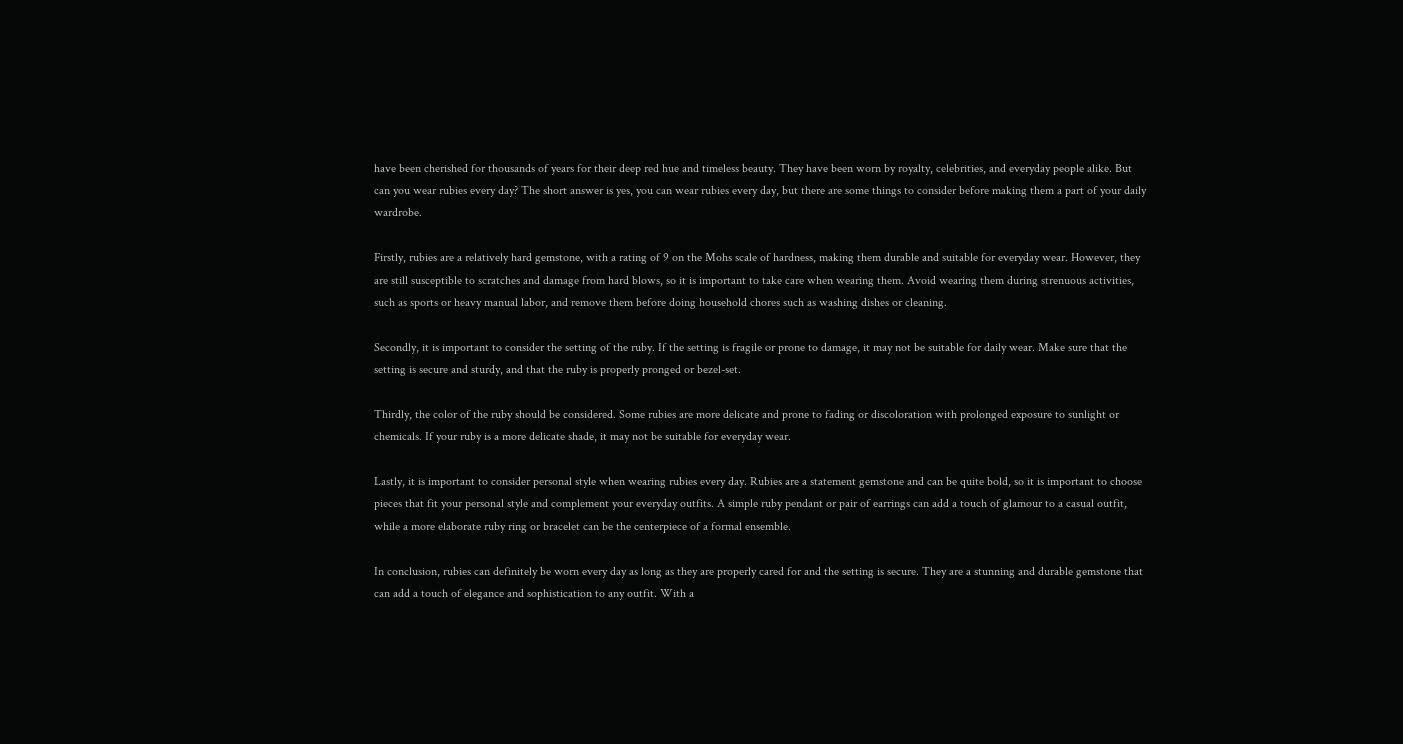have been cherished for thousands of years for their deep red hue and timeless beauty. They have been worn by royalty, celebrities, and everyday people alike. But can you wear rubies every day? The short answer is yes, you can wear rubies every day, but there are some things to consider before making them a part of your daily wardrobe.

Firstly, rubies are a relatively hard gemstone, with a rating of 9 on the Mohs scale of hardness, making them durable and suitable for everyday wear. However, they are still susceptible to scratches and damage from hard blows, so it is important to take care when wearing them. Avoid wearing them during strenuous activities, such as sports or heavy manual labor, and remove them before doing household chores such as washing dishes or cleaning.

Secondly, it is important to consider the setting of the ruby. If the setting is fragile or prone to damage, it may not be suitable for daily wear. Make sure that the setting is secure and sturdy, and that the ruby is properly pronged or bezel-set.

Thirdly, the color of the ruby should be considered. Some rubies are more delicate and prone to fading or discoloration with prolonged exposure to sunlight or chemicals. If your ruby is a more delicate shade, it may not be suitable for everyday wear.

Lastly, it is important to consider personal style when wearing rubies every day. Rubies are a statement gemstone and can be quite bold, so it is important to choose pieces that fit your personal style and complement your everyday outfits. A simple ruby pendant or pair of earrings can add a touch of glamour to a casual outfit, while a more elaborate ruby ring or bracelet can be the centerpiece of a formal ensemble.

In conclusion, rubies can definitely be worn every day as long as they are properly cared for and the setting is secure. They are a stunning and durable gemstone that can add a touch of elegance and sophistication to any outfit. With a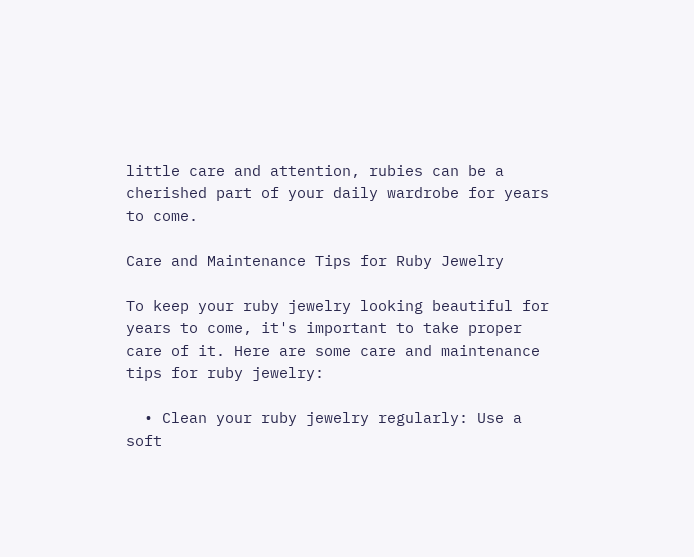little care and attention, rubies can be a cherished part of your daily wardrobe for years to come.

Care and Maintenance Tips for Ruby Jewelry

To keep your ruby jewelry looking beautiful for years to come, it's important to take proper care of it. Here are some care and maintenance tips for ruby jewelry:

  • Clean your ruby jewelry regularly: Use a soft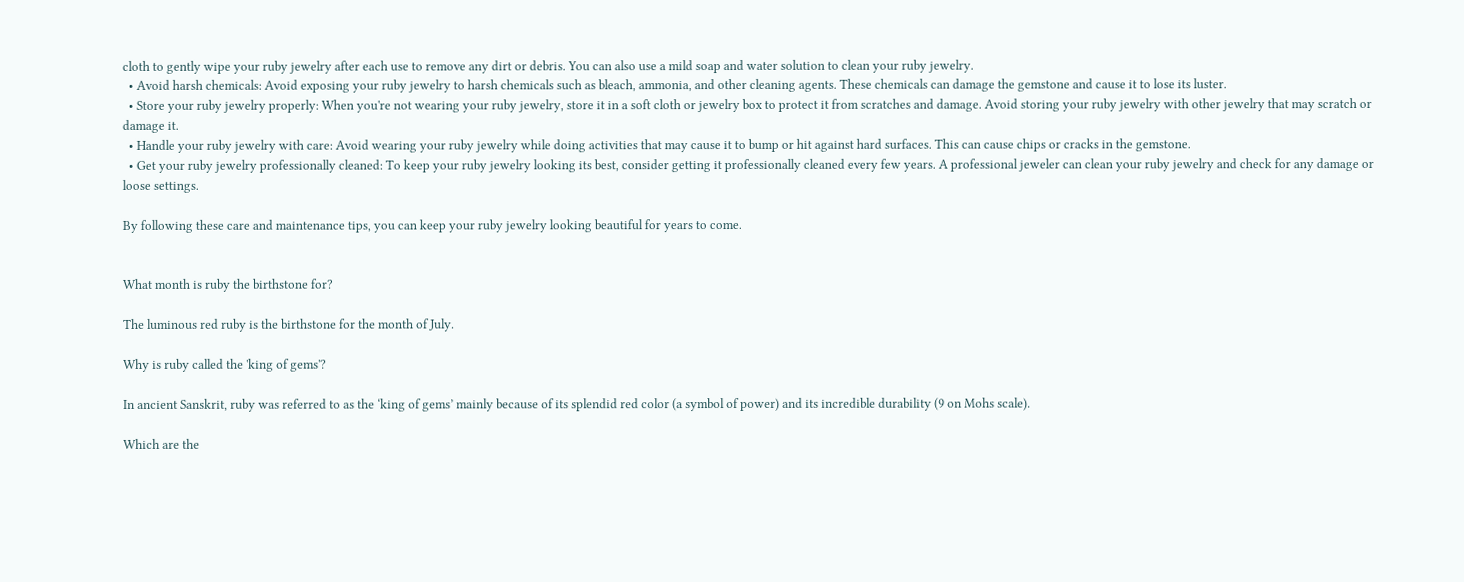cloth to gently wipe your ruby jewelry after each use to remove any dirt or debris. You can also use a mild soap and water solution to clean your ruby jewelry.
  • Avoid harsh chemicals: Avoid exposing your ruby jewelry to harsh chemicals such as bleach, ammonia, and other cleaning agents. These chemicals can damage the gemstone and cause it to lose its luster.
  • Store your ruby jewelry properly: When you're not wearing your ruby jewelry, store it in a soft cloth or jewelry box to protect it from scratches and damage. Avoid storing your ruby jewelry with other jewelry that may scratch or damage it.
  • Handle your ruby jewelry with care: Avoid wearing your ruby jewelry while doing activities that may cause it to bump or hit against hard surfaces. This can cause chips or cracks in the gemstone.
  • Get your ruby jewelry professionally cleaned: To keep your ruby jewelry looking its best, consider getting it professionally cleaned every few years. A professional jeweler can clean your ruby jewelry and check for any damage or loose settings.

By following these care and maintenance tips, you can keep your ruby jewelry looking beautiful for years to come.


What month is ruby the birthstone for?

The luminous red ruby is the birthstone for the month of July.

Why is ruby called the 'king of gems'?

In ancient Sanskrit, ruby was referred to as the ‘king of gems’ mainly because of its splendid red color (a symbol of power) and its incredible durability (9 on Mohs scale).

Which are the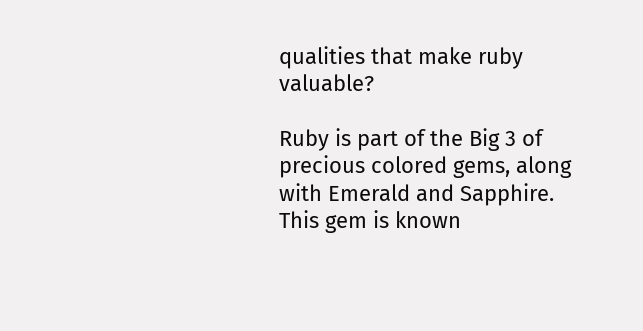qualities that make ruby valuable?

Ruby is part of the Big 3 of precious colored gems, along with Emerald and Sapphire. This gem is known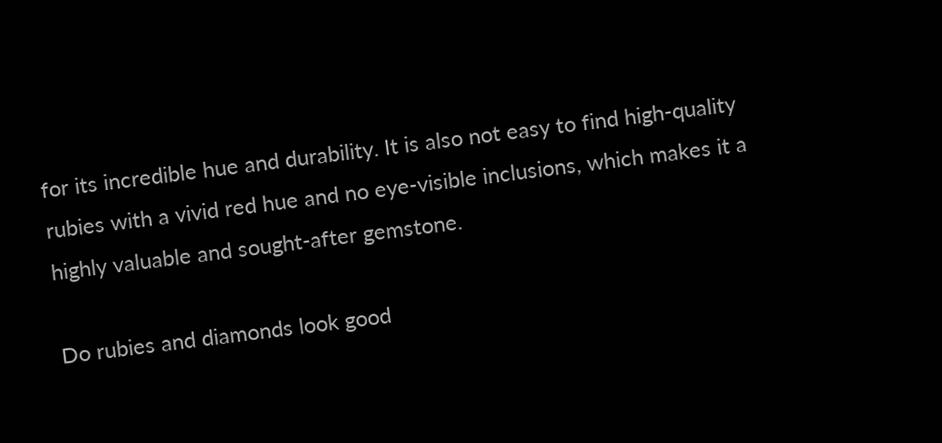for its incredible hue and durability. It is also not easy to find high-quality rubies with a vivid red hue and no eye-visible inclusions, which makes it a highly valuable and sought-after gemstone.

Do rubies and diamonds look good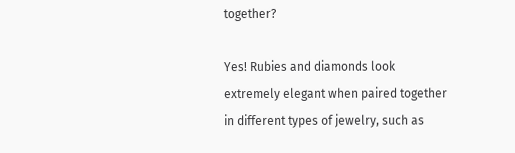together?

Yes! Rubies and diamonds look extremely elegant when paired together in different types of jewelry, such as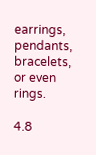earrings, pendants, bracelets, or even rings.

4.8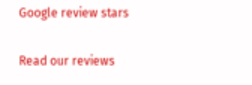Google review stars

Read our reviews